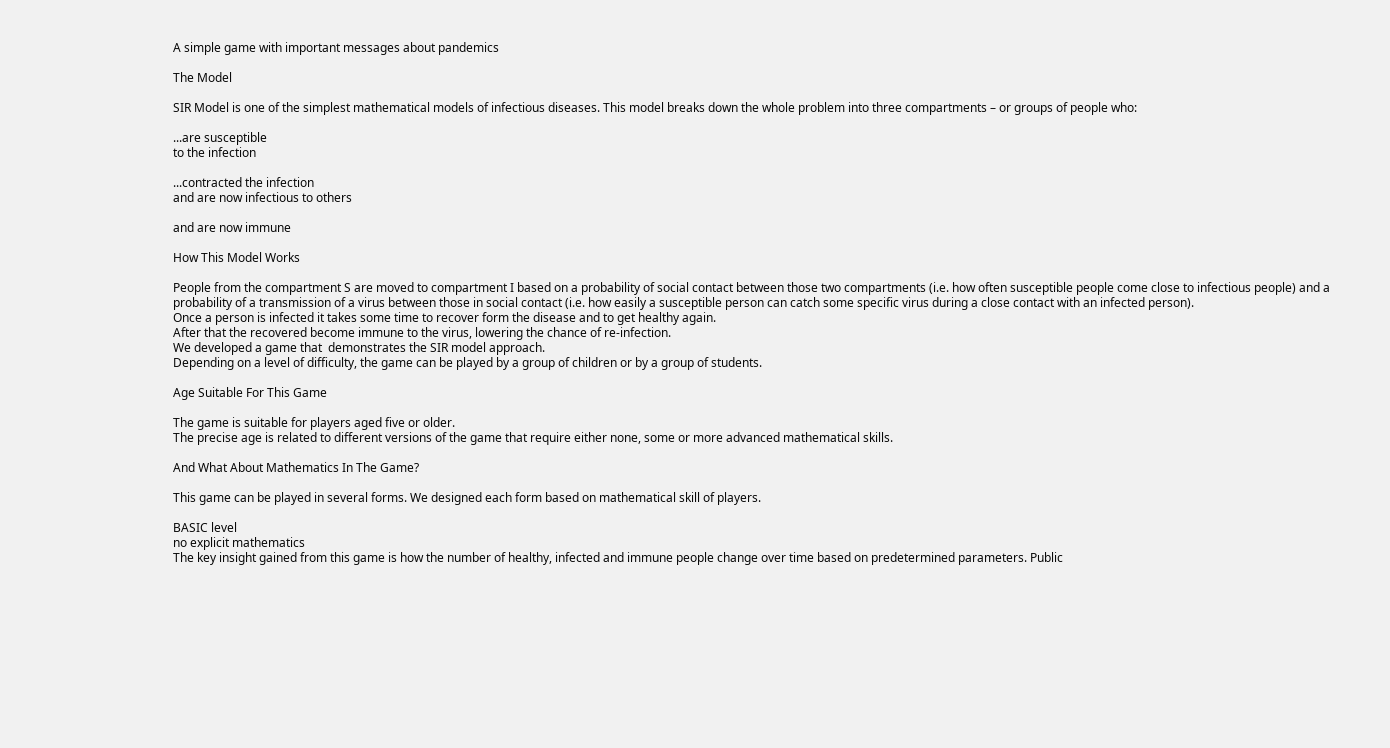A simple game with important messages about pandemics

The Model

SIR Model is one of the simplest mathematical models of infectious diseases. This model breaks down the whole problem into three compartments – or groups of people who:

...are susceptible
to the infection

...contracted the infection
and are now infectious to others

and are now immune

How This Model Works

People from the compartment S are moved to compartment I based on a probability of social contact between those two compartments (i.e. how often susceptible people come close to infectious people) and a probability of a transmission of a virus between those in social contact (i.e. how easily a susceptible person can catch some specific virus during a close contact with an infected person).
Once a person is infected it takes some time to recover form the disease and to get healthy again.
After that the recovered become immune to the virus, lowering the chance of re-infection.
We developed a game that  demonstrates the SIR model approach.
Depending on a level of difficulty, the game can be played by a group of children or by a group of students.

Age Suitable For This Game

The game is suitable for players aged five or older.
The precise age is related to different versions of the game that require either none, some or more advanced mathematical skills.

And What About Mathematics In The Game?

This game can be played in several forms. We designed each form based on mathematical skill of players.

BASIC level
no explicit mathematics
The key insight gained from this game is how the number of healthy, infected and immune people change over time based on predetermined parameters. Public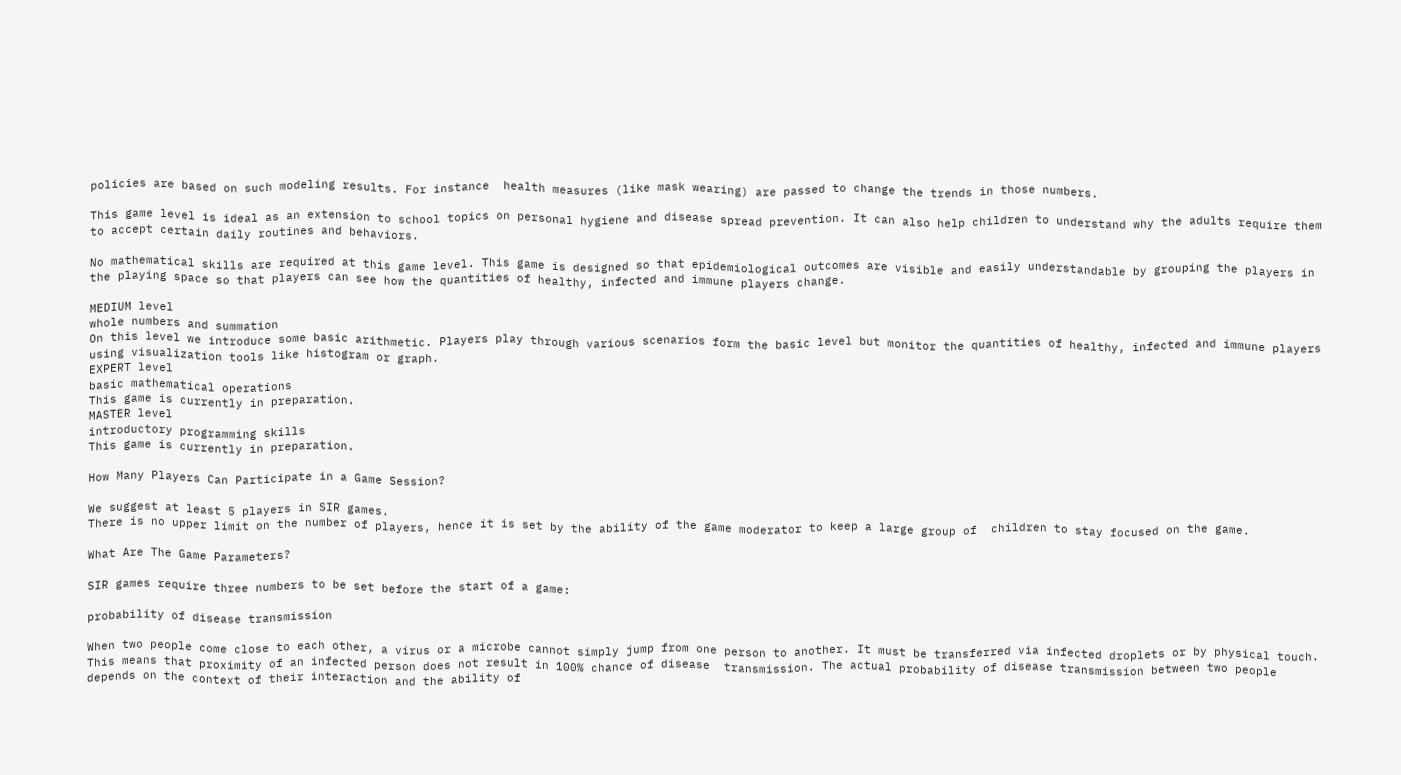policies are based on such modeling results. For instance  health measures (like mask wearing) are passed to change the trends in those numbers.

This game level is ideal as an extension to school topics on personal hygiene and disease spread prevention. It can also help children to understand why the adults require them to accept certain daily routines and behaviors.

No mathematical skills are required at this game level. This game is designed so that epidemiological outcomes are visible and easily understandable by grouping the players in the playing space so that players can see how the quantities of healthy, infected and immune players change.

MEDIUM level
whole numbers and summation
On this level we introduce some basic arithmetic. Players play through various scenarios form the basic level but monitor the quantities of healthy, infected and immune players using visualization tools like histogram or graph.
EXPERT level
basic mathematical operations
This game is currently in preparation.
MASTER level
introductory programming skills
This game is currently in preparation.

How Many Players Can Participate in a Game Session?

We suggest at least 5 players in SIR games.
There is no upper limit on the number of players, hence it is set by the ability of the game moderator to keep a large group of  children to stay focused on the game.

What Are The Game Parameters?

SIR games require three numbers to be set before the start of a game:

probability of disease transmission

When two people come close to each other, a virus or a microbe cannot simply jump from one person to another. It must be transferred via infected droplets or by physical touch. This means that proximity of an infected person does not result in 100% chance of disease  transmission. The actual probability of disease transmission between two people depends on the context of their interaction and the ability of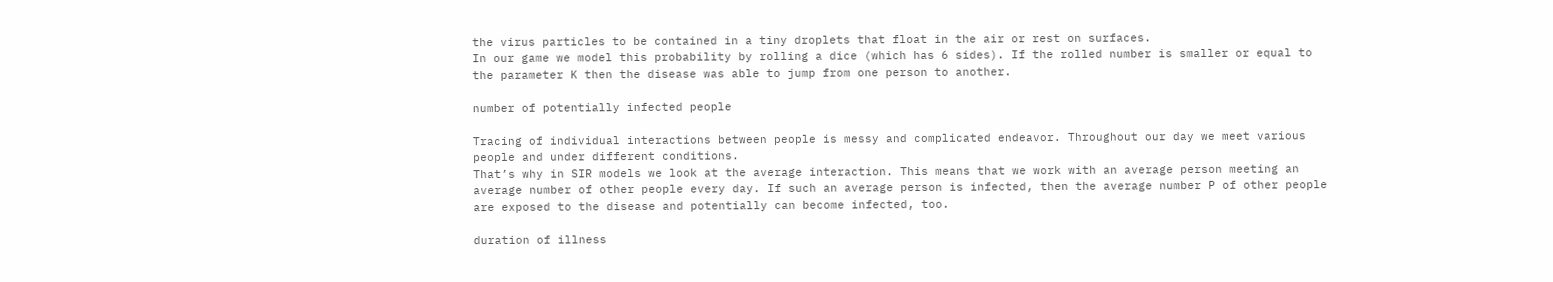the virus particles to be contained in a tiny droplets that float in the air or rest on surfaces.
In our game we model this probability by rolling a dice (which has 6 sides). If the rolled number is smaller or equal to the parameter K then the disease was able to jump from one person to another.

number of potentially infected people

Tracing of individual interactions between people is messy and complicated endeavor. Throughout our day we meet various people and under different conditions.
That’s why in SIR models we look at the average interaction. This means that we work with an average person meeting an average number of other people every day. If such an average person is infected, then the average number P of other people are exposed to the disease and potentially can become infected, too.

duration of illness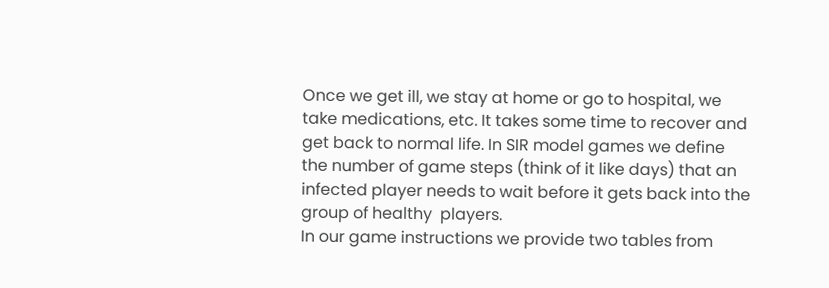Once we get ill, we stay at home or go to hospital, we take medications, etc. It takes some time to recover and get back to normal life. In SIR model games we define the number of game steps (think of it like days) that an  infected player needs to wait before it gets back into the group of healthy  players.
In our game instructions we provide two tables from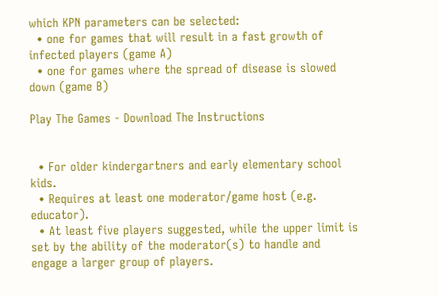which KPN parameters can be selected:
  • one for games that will result in a fast growth of  infected players (game A)
  • one for games where the spread of disease is slowed down (game B)

Play The Games - Download The Instructions


  • For older kindergartners and early elementary school kids.
  • Requires at least one moderator/game host (e.g. educator).
  • At least five players suggested, while the upper limit is set by the ability of the moderator(s) to handle and engage a larger group of players.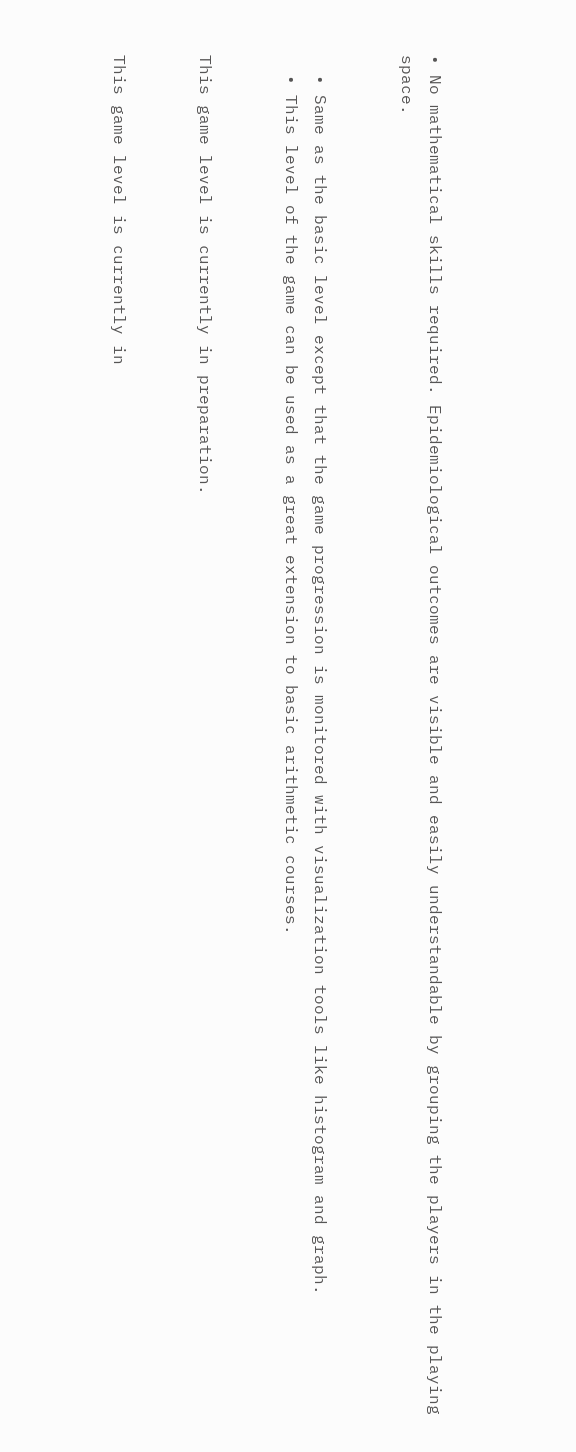• No mathematical skills required. Epidemiological outcomes are visible and easily understandable by grouping the players in the playing space.


  • Same as the basic level except that the game progression is monitored with visualization tools like histogram and graph.
  • This level of the game can be used as a great extension to basic arithmetic courses.


This game level is currently in preparation.


This game level is currently in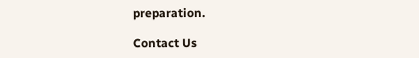preparation.

Contact Us